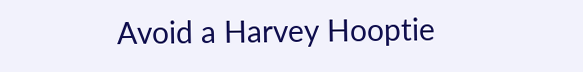Avoid a Harvey Hooptie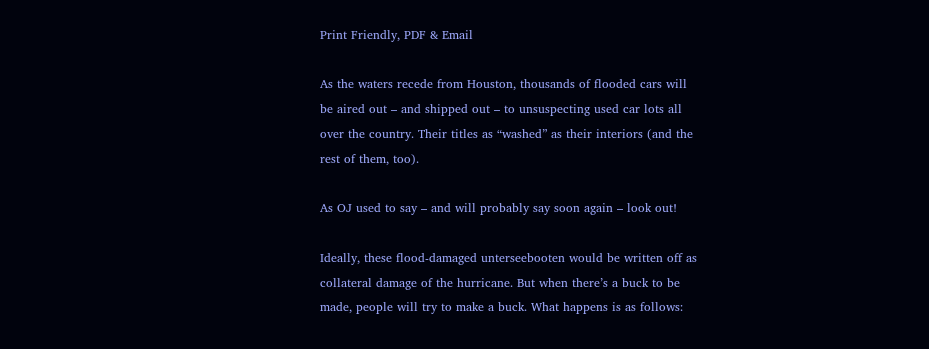Print Friendly, PDF & Email

As the waters recede from Houston, thousands of flooded cars will be aired out – and shipped out – to unsuspecting used car lots all over the country. Their titles as “washed” as their interiors (and the rest of them, too).

As OJ used to say – and will probably say soon again – look out!

Ideally, these flood-damaged unterseebooten would be written off as collateral damage of the hurricane. But when there’s a buck to be made, people will try to make a buck. What happens is as follows: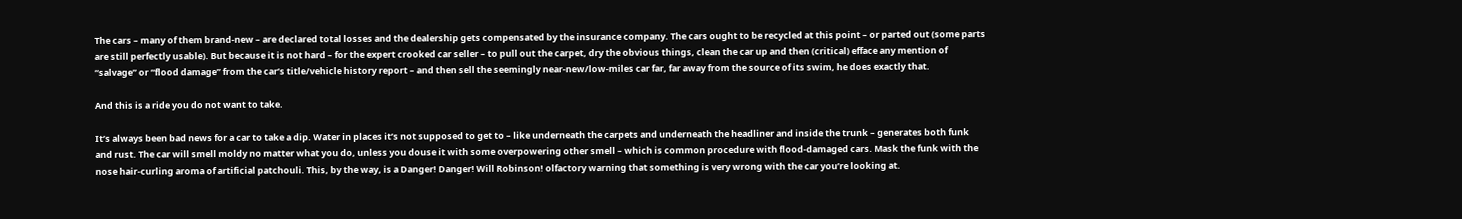The cars – many of them brand-new – are declared total losses and the dealership gets compensated by the insurance company. The cars ought to be recycled at this point – or parted out (some parts are still perfectly usable). But because it is not hard – for the expert crooked car seller – to pull out the carpet, dry the obvious things, clean the car up and then (critical) efface any mention of “salvage” or “flood damage” from the car’s title/vehicle history report – and then sell the seemingly near-new/low-miles car far, far away from the source of its swim, he does exactly that.

And this is a ride you do not want to take.

It’s always been bad news for a car to take a dip. Water in places it’s not supposed to get to – like underneath the carpets and underneath the headliner and inside the trunk – generates both funk and rust. The car will smell moldy no matter what you do, unless you douse it with some overpowering other smell – which is common procedure with flood-damaged cars. Mask the funk with the nose hair-curling aroma of artificial patchouli. This, by the way, is a Danger! Danger! Will Robinson! olfactory warning that something is very wrong with the car you’re looking at.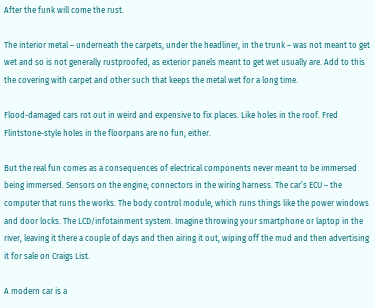After the funk will come the rust.

The interior metal – underneath the carpets, under the headliner, in the trunk – was not meant to get wet and so is not generally rustproofed, as exterior panels meant to get wet usually are. Add to this the covering with carpet and other such that keeps the metal wet for a long time.

Flood-damaged cars rot out in weird and expensive to fix places. Like holes in the roof. Fred Flintstone-style holes in the floorpans are no fun, either.

But the real fun comes as a consequences of electrical components never meant to be immersed being immersed. Sensors on the engine; connectors in the wiring harness. The car’s ECU – the computer that runs the works. The body control module, which runs things like the power windows and door locks. The LCD/infotainment system. Imagine throwing your smartphone or laptop in the river, leaving it there a couple of days and then airing it out, wiping off the mud and then advertising it for sale on Craigs List.

A modern car is a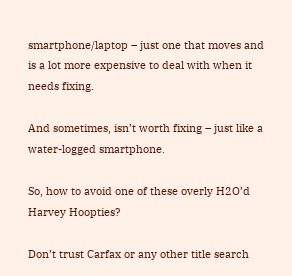smartphone/laptop – just one that moves and is a lot more expensive to deal with when it needs fixing.

And sometimes, isn’t worth fixing – just like a water-logged smartphone.

So, how to avoid one of these overly H2O’d Harvey Hoopties?

Don’t trust Carfax or any other title search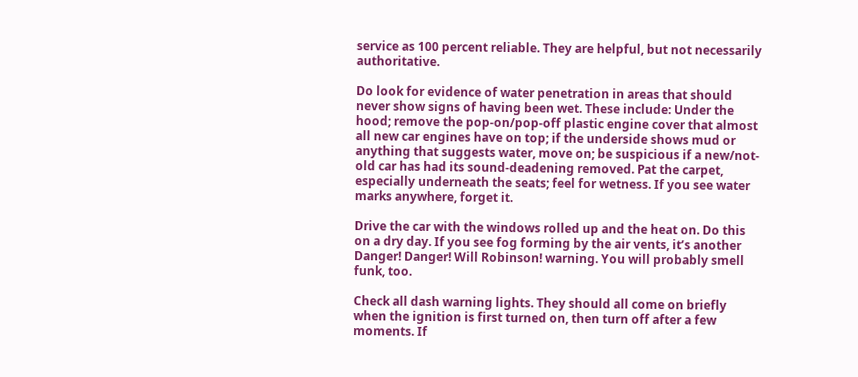service as 100 percent reliable. They are helpful, but not necessarily authoritative.

Do look for evidence of water penetration in areas that should never show signs of having been wet. These include: Under the hood; remove the pop-on/pop-off plastic engine cover that almost all new car engines have on top; if the underside shows mud or anything that suggests water, move on; be suspicious if a new/not-old car has had its sound-deadening removed. Pat the carpet, especially underneath the seats; feel for wetness. If you see water marks anywhere, forget it.

Drive the car with the windows rolled up and the heat on. Do this on a dry day. If you see fog forming by the air vents, it’s another Danger! Danger! Will Robinson! warning. You will probably smell funk, too.

Check all dash warning lights. They should all come on briefly when the ignition is first turned on, then turn off after a few moments. If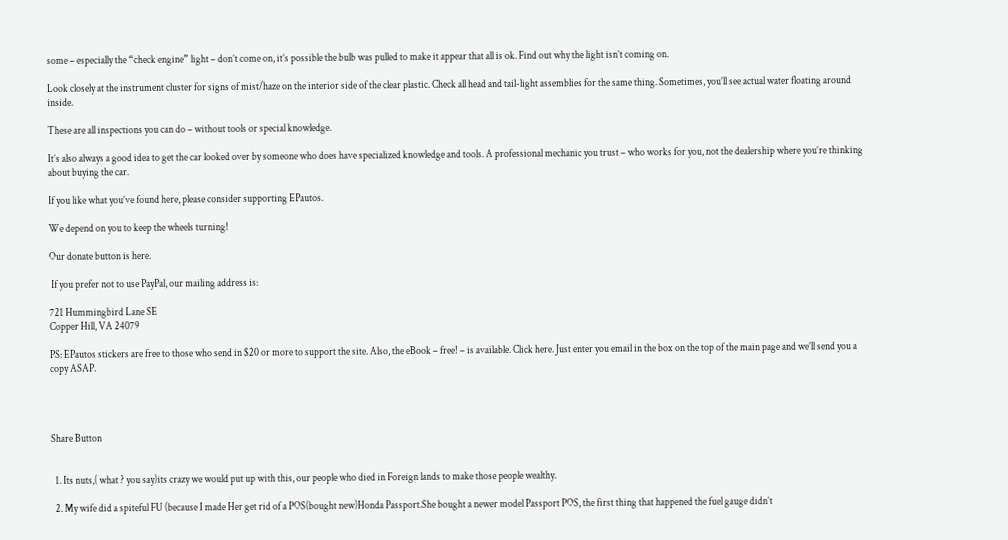some – especially the “check engine” light – don’t come on, it’s possible the bulb was pulled to make it appear that all is ok. Find out why the light isn’t coming on.

Look closely at the instrument cluster for signs of mist/haze on the interior side of the clear plastic. Check all head and tail-light assemblies for the same thing. Sometimes, you’ll see actual water floating around inside.

These are all inspections you can do – without tools or special knowledge.

It’s also always a good idea to get the car looked over by someone who does have specialized knowledge and tools. A professional mechanic you trust – who works for you, not the dealership where you’re thinking about buying the car.

If you like what you’ve found here, please consider supporting EPautos.

We depend on you to keep the wheels turning!

Our donate button is here.

 If you prefer not to use PayPal, our mailing address is:

721 Hummingbird Lane SE
Copper Hill, VA 24079

PS: EPautos stickers are free to those who send in $20 or more to support the site. Also, the eBook – free! – is available. Click here. Just enter you email in the box on the top of the main page and we’ll send you a copy ASAP.




Share Button


  1. Its nuts,( what ? you say)its crazy we would put up with this, our people who died in Foreign lands to make those people wealthy.

  2. My wife did a spiteful FU (because I made Her get rid of a POS(bought new)Honda Passport.She bought a newer model Passport POS, the first thing that happened the fuel gauge didn’t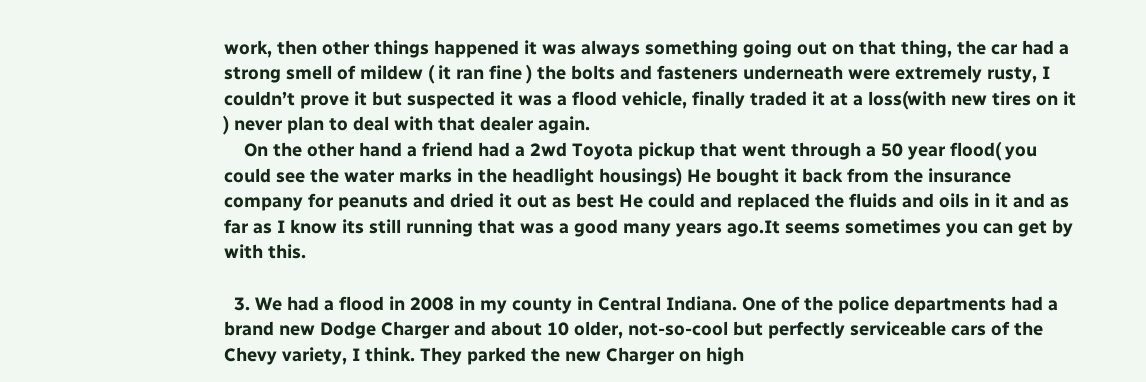work, then other things happened it was always something going out on that thing, the car had a strong smell of mildew ( it ran fine ) the bolts and fasteners underneath were extremely rusty, I couldn’t prove it but suspected it was a flood vehicle, finally traded it at a loss(with new tires on it ) never plan to deal with that dealer again.
    On the other hand a friend had a 2wd Toyota pickup that went through a 50 year flood( you could see the water marks in the headlight housings) He bought it back from the insurance company for peanuts and dried it out as best He could and replaced the fluids and oils in it and as far as I know its still running that was a good many years ago.It seems sometimes you can get by with this.

  3. We had a flood in 2008 in my county in Central Indiana. One of the police departments had a brand new Dodge Charger and about 10 older, not-so-cool but perfectly serviceable cars of the Chevy variety, I think. They parked the new Charger on high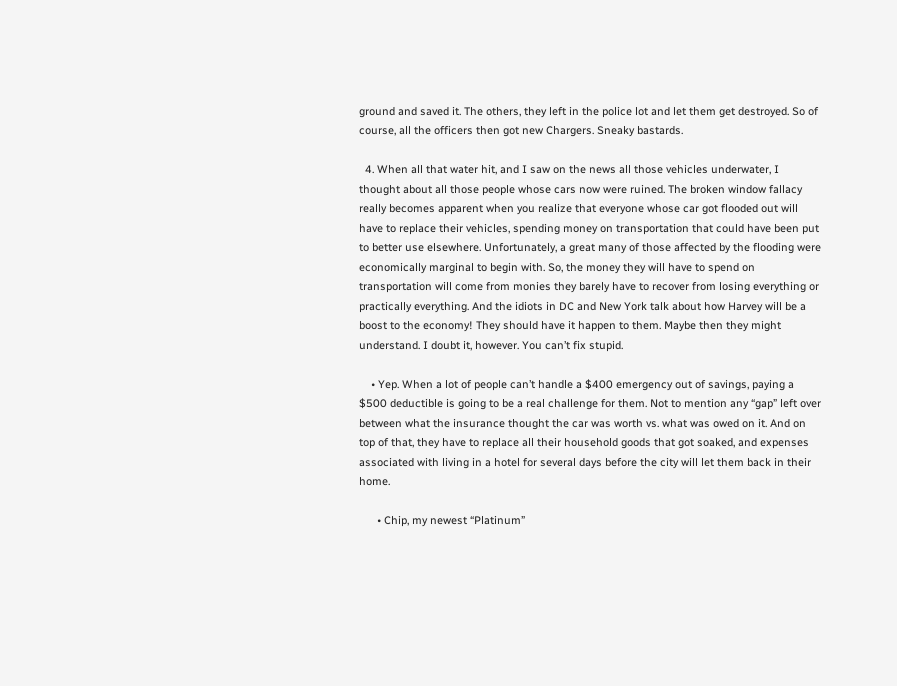ground and saved it. The others, they left in the police lot and let them get destroyed. So of course, all the officers then got new Chargers. Sneaky bastards.

  4. When all that water hit, and I saw on the news all those vehicles underwater, I thought about all those people whose cars now were ruined. The broken window fallacy really becomes apparent when you realize that everyone whose car got flooded out will have to replace their vehicles, spending money on transportation that could have been put to better use elsewhere. Unfortunately, a great many of those affected by the flooding were economically marginal to begin with. So, the money they will have to spend on transportation will come from monies they barely have to recover from losing everything or practically everything. And the idiots in DC and New York talk about how Harvey will be a boost to the economy! They should have it happen to them. Maybe then they might understand. I doubt it, however. You can’t fix stupid.

    • Yep. When a lot of people can’t handle a $400 emergency out of savings, paying a $500 deductible is going to be a real challenge for them. Not to mention any “gap” left over between what the insurance thought the car was worth vs. what was owed on it. And on top of that, they have to replace all their household goods that got soaked, and expenses associated with living in a hotel for several days before the city will let them back in their home.

      • Chip, my newest “Platinum”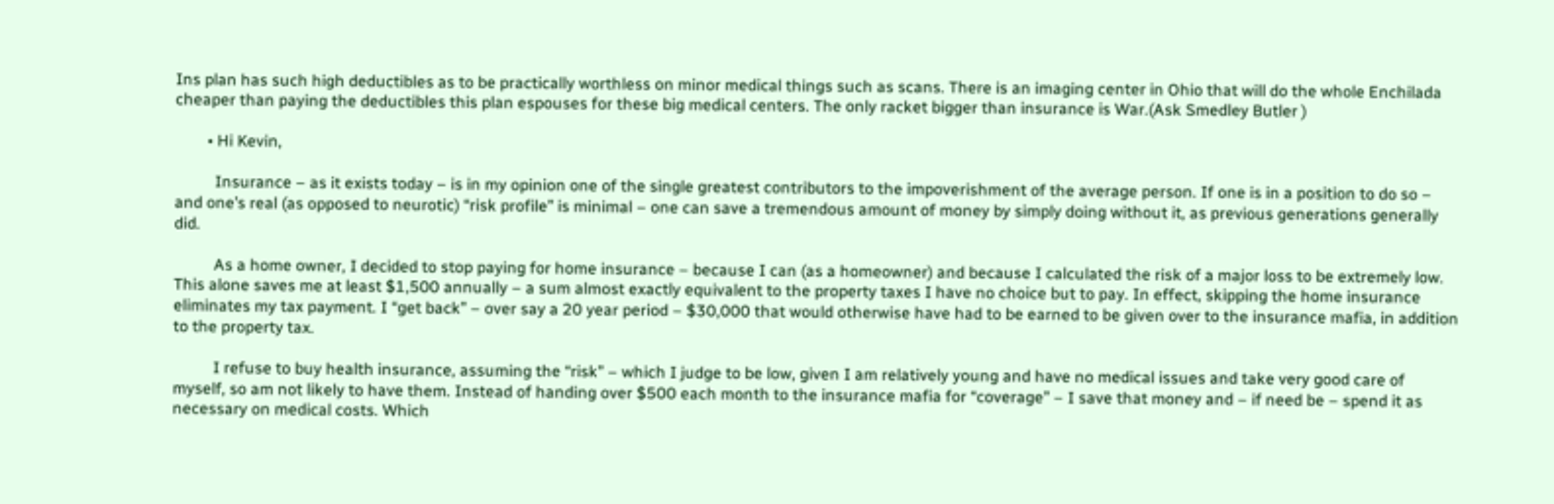Ins plan has such high deductibles as to be practically worthless on minor medical things such as scans. There is an imaging center in Ohio that will do the whole Enchilada cheaper than paying the deductibles this plan espouses for these big medical centers. The only racket bigger than insurance is War.(Ask Smedley Butler )

        • Hi Kevin,

          Insurance – as it exists today – is in my opinion one of the single greatest contributors to the impoverishment of the average person. If one is in a position to do so – and one’s real (as opposed to neurotic) “risk profile” is minimal – one can save a tremendous amount of money by simply doing without it, as previous generations generally did.

          As a home owner, I decided to stop paying for home insurance – because I can (as a homeowner) and because I calculated the risk of a major loss to be extremely low. This alone saves me at least $1,500 annually – a sum almost exactly equivalent to the property taxes I have no choice but to pay. In effect, skipping the home insurance eliminates my tax payment. I “get back” – over say a 20 year period – $30,000 that would otherwise have had to be earned to be given over to the insurance mafia, in addition to the property tax.

          I refuse to buy health insurance, assuming the “risk” – which I judge to be low, given I am relatively young and have no medical issues and take very good care of myself, so am not likely to have them. Instead of handing over $500 each month to the insurance mafia for “coverage” – I save that money and – if need be – spend it as necessary on medical costs. Which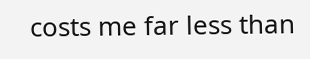costs me far less than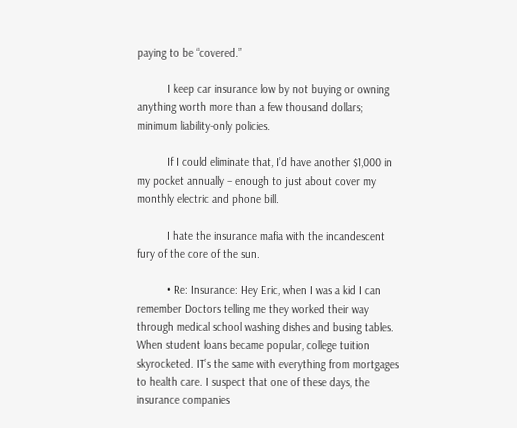paying to be “covered.”

          I keep car insurance low by not buying or owning anything worth more than a few thousand dollars; minimum liability-only policies.

          If I could eliminate that, I’d have another $1,000 in my pocket annually – enough to just about cover my monthly electric and phone bill.

          I hate the insurance mafia with the incandescent fury of the core of the sun.

          • Re: Insurance: Hey Eric, when I was a kid I can remember Doctors telling me they worked their way through medical school washing dishes and busing tables. When student loans became popular, college tuition skyrocketed. IT’s the same with everything from mortgages to health care. I suspect that one of these days, the insurance companies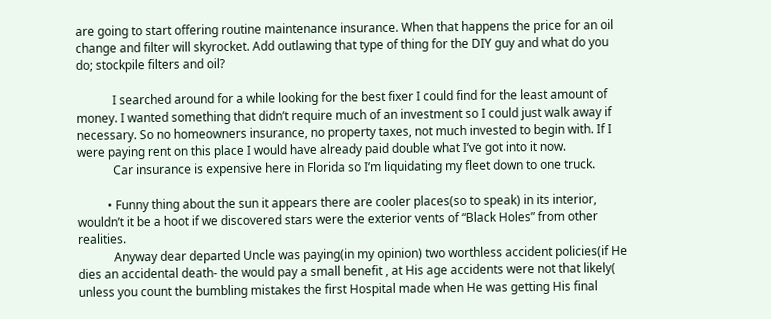are going to start offering routine maintenance insurance. When that happens the price for an oil change and filter will skyrocket. Add outlawing that type of thing for the DIY guy and what do you do; stockpile filters and oil?

            I searched around for a while looking for the best fixer I could find for the least amount of money. I wanted something that didn’t require much of an investment so I could just walk away if necessary. So no homeowners insurance, no property taxes, not much invested to begin with. If I were paying rent on this place I would have already paid double what I’ve got into it now.
            Car insurance is expensive here in Florida so I’m liquidating my fleet down to one truck.

          • Funny thing about the sun it appears there are cooler places(so to speak) in its interior, wouldn’t it be a hoot if we discovered stars were the exterior vents of “Black Holes” from other realities.
            Anyway dear departed Uncle was paying(in my opinion) two worthless accident policies(if He dies an accidental death- the would pay a small benefit , at His age accidents were not that likely( unless you count the bumbling mistakes the first Hospital made when He was getting His final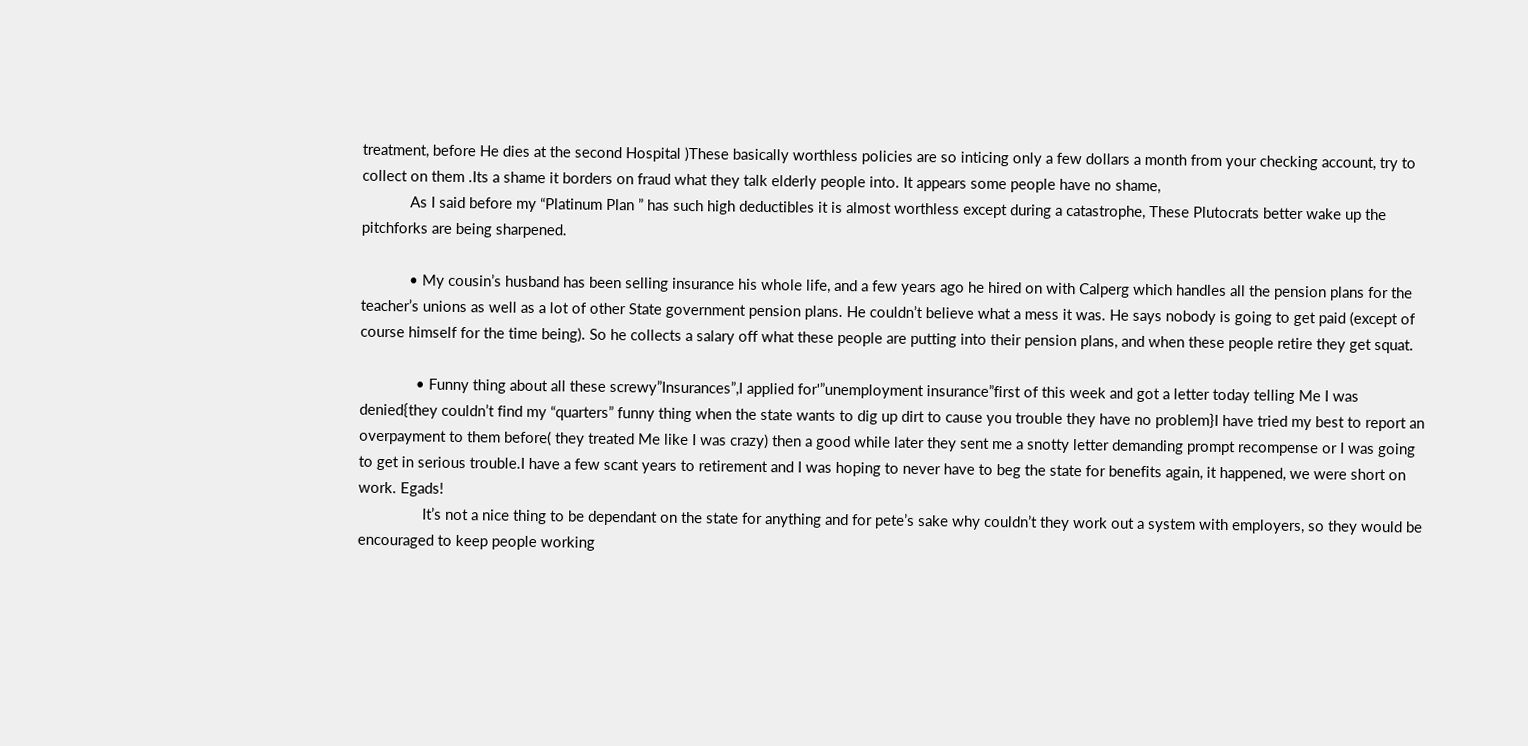treatment, before He dies at the second Hospital )These basically worthless policies are so inticing only a few dollars a month from your checking account, try to collect on them .Its a shame it borders on fraud what they talk elderly people into. It appears some people have no shame,
            As I said before my “Platinum Plan ” has such high deductibles it is almost worthless except during a catastrophe, These Plutocrats better wake up the pitchforks are being sharpened.

            • My cousin’s husband has been selling insurance his whole life, and a few years ago he hired on with Calperg which handles all the pension plans for the teacher’s unions as well as a lot of other State government pension plans. He couldn’t believe what a mess it was. He says nobody is going to get paid (except of course himself for the time being). So he collects a salary off what these people are putting into their pension plans, and when these people retire they get squat.

              • Funny thing about all these screwy”Insurances”,I applied for'”unemployment insurance”first of this week and got a letter today telling Me I was denied{they couldn’t find my “quarters” funny thing when the state wants to dig up dirt to cause you trouble they have no problem}I have tried my best to report an overpayment to them before( they treated Me like I was crazy) then a good while later they sent me a snotty letter demanding prompt recompense or I was going to get in serious trouble.I have a few scant years to retirement and I was hoping to never have to beg the state for benefits again, it happened, we were short on work. Egads!
                It’s not a nice thing to be dependant on the state for anything and for pete’s sake why couldn’t they work out a system with employers, so they would be encouraged to keep people working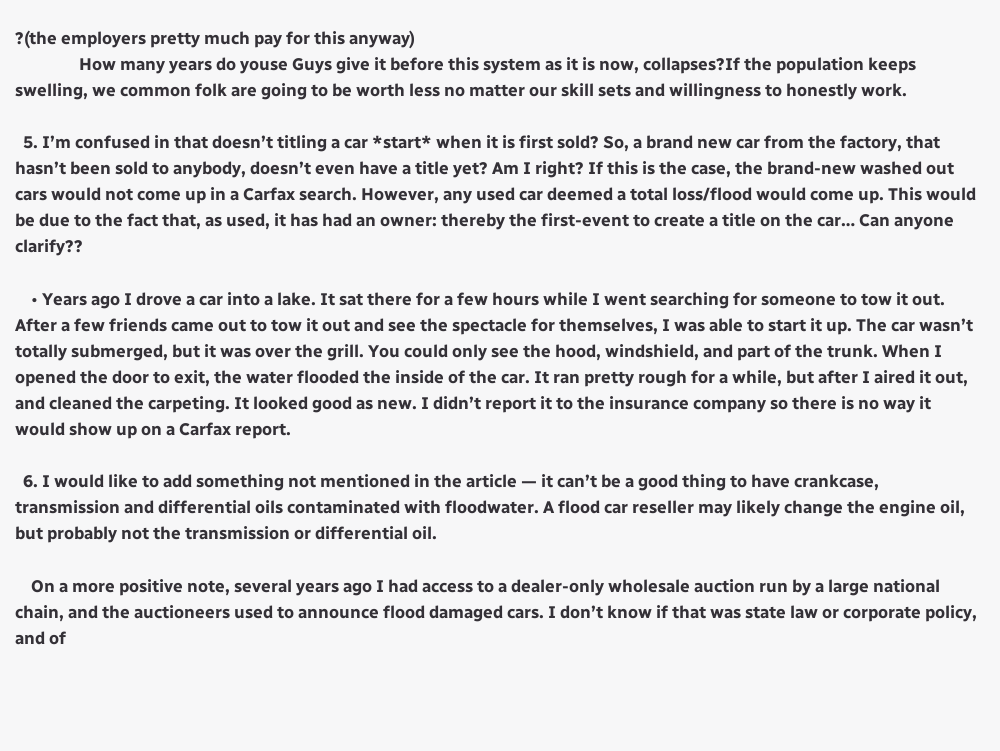?(the employers pretty much pay for this anyway)
                How many years do youse Guys give it before this system as it is now, collapses?If the population keeps swelling, we common folk are going to be worth less no matter our skill sets and willingness to honestly work.

  5. I’m confused in that doesn’t titling a car *start* when it is first sold? So, a brand new car from the factory, that hasn’t been sold to anybody, doesn’t even have a title yet? Am I right? If this is the case, the brand-new washed out cars would not come up in a Carfax search. However, any used car deemed a total loss/flood would come up. This would be due to the fact that, as used, it has had an owner: thereby the first-event to create a title on the car… Can anyone clarify??

    • Years ago I drove a car into a lake. It sat there for a few hours while I went searching for someone to tow it out. After a few friends came out to tow it out and see the spectacle for themselves, I was able to start it up. The car wasn’t totally submerged, but it was over the grill. You could only see the hood, windshield, and part of the trunk. When I opened the door to exit, the water flooded the inside of the car. It ran pretty rough for a while, but after I aired it out, and cleaned the carpeting. It looked good as new. I didn’t report it to the insurance company so there is no way it would show up on a Carfax report.

  6. I would like to add something not mentioned in the article — it can’t be a good thing to have crankcase, transmission and differential oils contaminated with floodwater. A flood car reseller may likely change the engine oil, but probably not the transmission or differential oil.

    On a more positive note, several years ago I had access to a dealer-only wholesale auction run by a large national chain, and the auctioneers used to announce flood damaged cars. I don’t know if that was state law or corporate policy, and of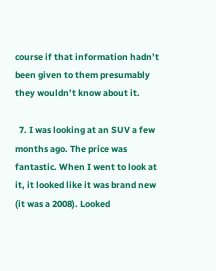course if that information hadn’t been given to them presumably they wouldn’t know about it.

  7. I was looking at an SUV a few months ago. The price was fantastic. When I went to look at it, it looked like it was brand new (it was a 2008). Looked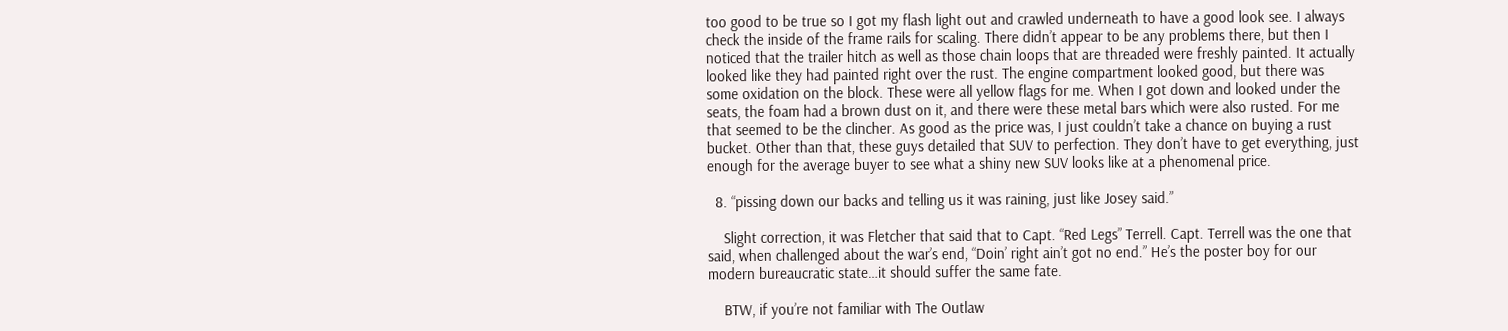too good to be true so I got my flash light out and crawled underneath to have a good look see. I always check the inside of the frame rails for scaling. There didn’t appear to be any problems there, but then I noticed that the trailer hitch as well as those chain loops that are threaded were freshly painted. It actually looked like they had painted right over the rust. The engine compartment looked good, but there was some oxidation on the block. These were all yellow flags for me. When I got down and looked under the seats, the foam had a brown dust on it, and there were these metal bars which were also rusted. For me that seemed to be the clincher. As good as the price was, I just couldn’t take a chance on buying a rust bucket. Other than that, these guys detailed that SUV to perfection. They don’t have to get everything, just enough for the average buyer to see what a shiny new SUV looks like at a phenomenal price.

  8. “pissing down our backs and telling us it was raining, just like Josey said.”

    Slight correction, it was Fletcher that said that to Capt. “Red Legs” Terrell. Capt. Terrell was the one that said, when challenged about the war’s end, “Doin’ right ain’t got no end.” He’s the poster boy for our modern bureaucratic state…it should suffer the same fate.

    BTW, if you’re not familiar with The Outlaw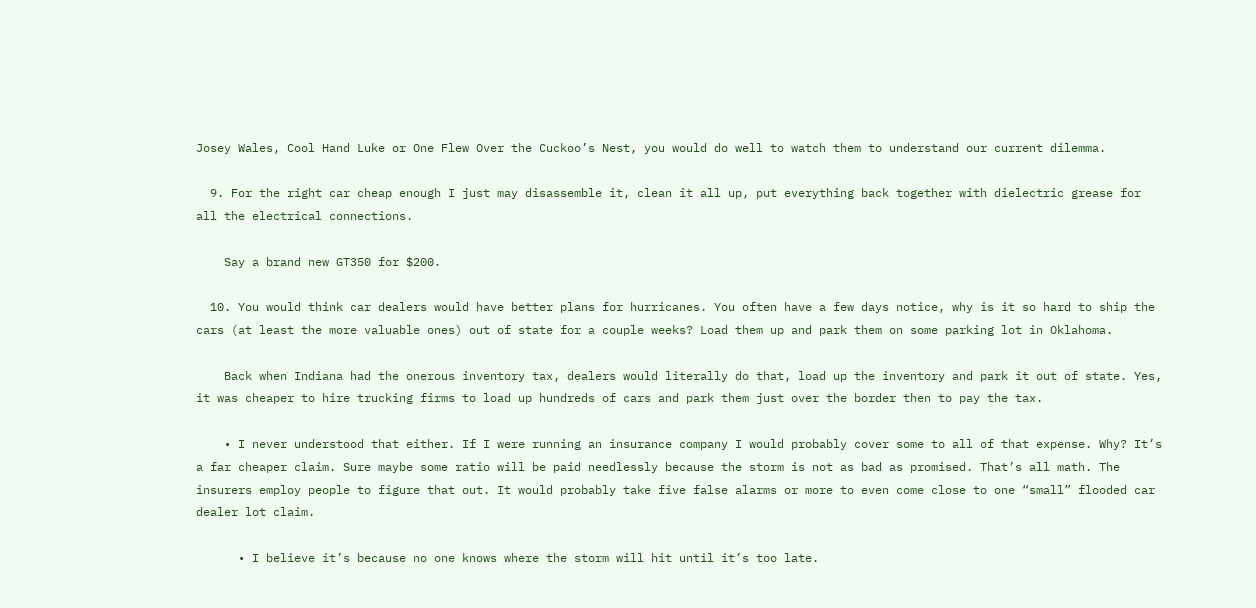Josey Wales, Cool Hand Luke or One Flew Over the Cuckoo’s Nest, you would do well to watch them to understand our current dilemma.

  9. For the right car cheap enough I just may disassemble it, clean it all up, put everything back together with dielectric grease for all the electrical connections.

    Say a brand new GT350 for $200.

  10. You would think car dealers would have better plans for hurricanes. You often have a few days notice, why is it so hard to ship the cars (at least the more valuable ones) out of state for a couple weeks? Load them up and park them on some parking lot in Oklahoma.

    Back when Indiana had the onerous inventory tax, dealers would literally do that, load up the inventory and park it out of state. Yes, it was cheaper to hire trucking firms to load up hundreds of cars and park them just over the border then to pay the tax.

    • I never understood that either. If I were running an insurance company I would probably cover some to all of that expense. Why? It’s a far cheaper claim. Sure maybe some ratio will be paid needlessly because the storm is not as bad as promised. That’s all math. The insurers employ people to figure that out. It would probably take five false alarms or more to even come close to one “small” flooded car dealer lot claim.

      • I believe it’s because no one knows where the storm will hit until it’s too late.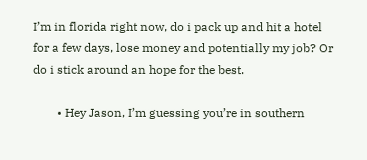I’m in florida right now, do i pack up and hit a hotel for a few days, lose money and potentially my job? Or do i stick around an hope for the best.

        • Hey Jason, I’m guessing you’re in southern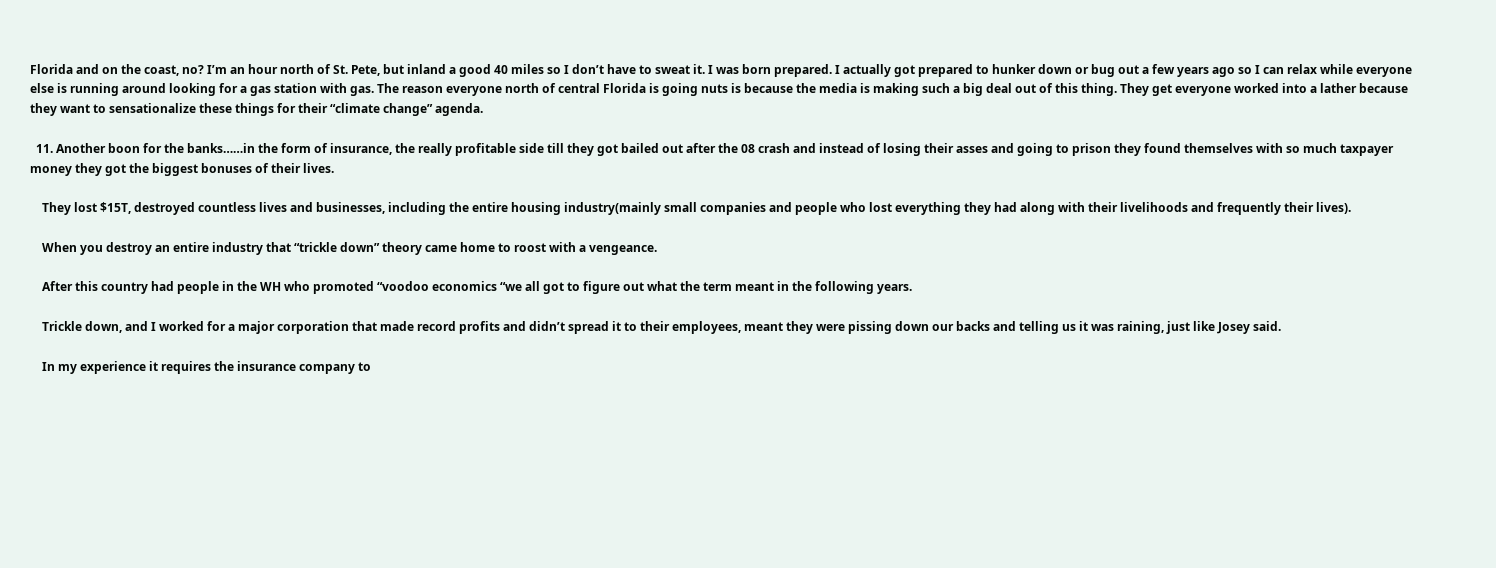Florida and on the coast, no? I’m an hour north of St. Pete, but inland a good 40 miles so I don’t have to sweat it. I was born prepared. I actually got prepared to hunker down or bug out a few years ago so I can relax while everyone else is running around looking for a gas station with gas. The reason everyone north of central Florida is going nuts is because the media is making such a big deal out of this thing. They get everyone worked into a lather because they want to sensationalize these things for their “climate change” agenda.

  11. Another boon for the banks……in the form of insurance, the really profitable side till they got bailed out after the 08 crash and instead of losing their asses and going to prison they found themselves with so much taxpayer money they got the biggest bonuses of their lives.

    They lost $15T, destroyed countless lives and businesses, including the entire housing industry(mainly small companies and people who lost everything they had along with their livelihoods and frequently their lives).

    When you destroy an entire industry that “trickle down” theory came home to roost with a vengeance.

    After this country had people in the WH who promoted “voodoo economics “we all got to figure out what the term meant in the following years.

    Trickle down, and I worked for a major corporation that made record profits and didn’t spread it to their employees, meant they were pissing down our backs and telling us it was raining, just like Josey said.

    In my experience it requires the insurance company to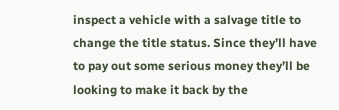inspect a vehicle with a salvage title to change the title status. Since they’ll have to pay out some serious money they’ll be looking to make it back by the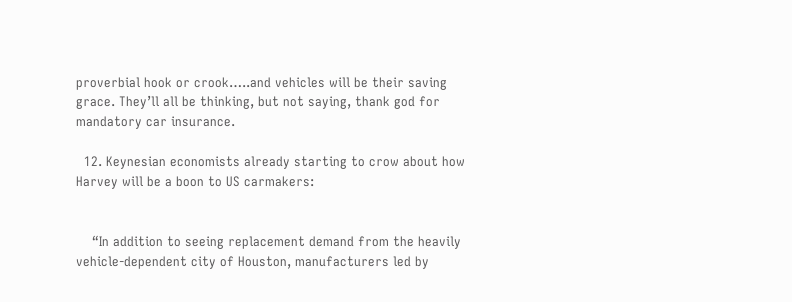proverbial hook or crook…..and vehicles will be their saving grace. They’ll all be thinking, but not saying, thank god for mandatory car insurance.

  12. Keynesian economists already starting to crow about how Harvey will be a boon to US carmakers:


    “In addition to seeing replacement demand from the heavily vehicle-dependent city of Houston, manufacturers led by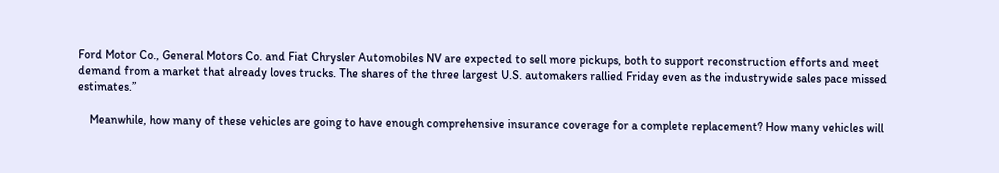Ford Motor Co., General Motors Co. and Fiat Chrysler Automobiles NV are expected to sell more pickups, both to support reconstruction efforts and meet demand from a market that already loves trucks. The shares of the three largest U.S. automakers rallied Friday even as the industrywide sales pace missed estimates.”

    Meanwhile, how many of these vehicles are going to have enough comprehensive insurance coverage for a complete replacement? How many vehicles will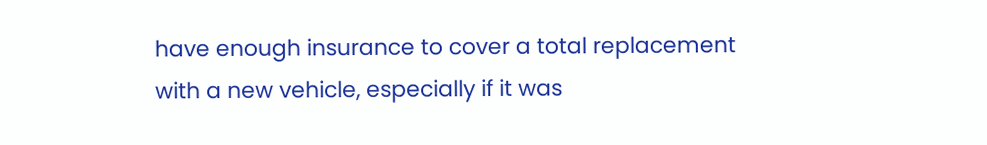have enough insurance to cover a total replacement with a new vehicle, especially if it was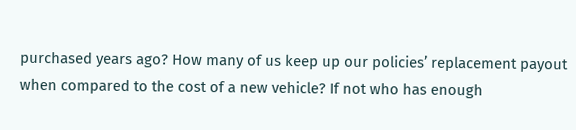purchased years ago? How many of us keep up our policies’ replacement payout when compared to the cost of a new vehicle? If not who has enough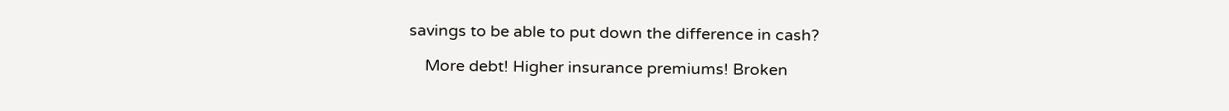savings to be able to put down the difference in cash?

    More debt! Higher insurance premiums! Broken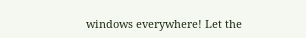windows everywhere! Let the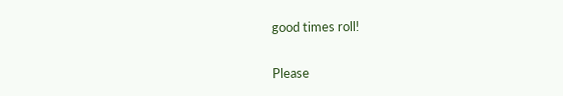good times roll!


Please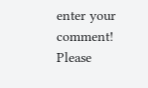enter your comment!
Please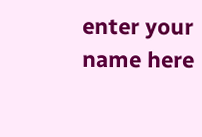enter your name here